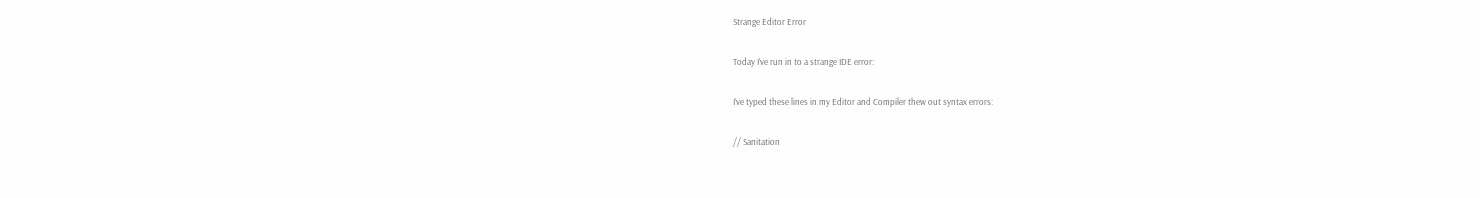Strange Editor Error

Today I’ve run in to a strange IDE error:

I’ve typed these lines in my Editor and Compiler thew out syntax errors:

// Sanitation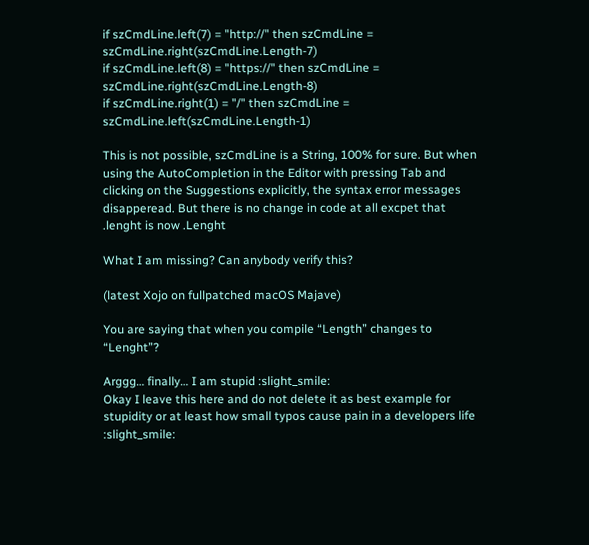if szCmdLine.left(7) = "http://" then szCmdLine = szCmdLine.right(szCmdLine.Length-7)
if szCmdLine.left(8) = "https://" then szCmdLine = szCmdLine.right(szCmdLine.Length-8)
if szCmdLine.right(1) = "/" then szCmdLine = szCmdLine.left(szCmdLine.Length-1)

This is not possible, szCmdLine is a String, 100% for sure. But when using the AutoCompletion in the Editor with pressing Tab and clicking on the Suggestions explicitly, the syntax error messages disapperead. But there is no change in code at all excpet that .lenght is now .Lenght

What I am missing? Can anybody verify this?

(latest Xojo on fullpatched macOS Majave)

You are saying that when you compile “Length” changes to “Lenght”?

Arggg… finally… I am stupid :slight_smile:
Okay I leave this here and do not delete it as best example for stupidity or at least how small typos cause pain in a developers life :slight_smile: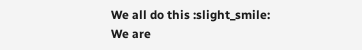We all do this :slight_smile:
We are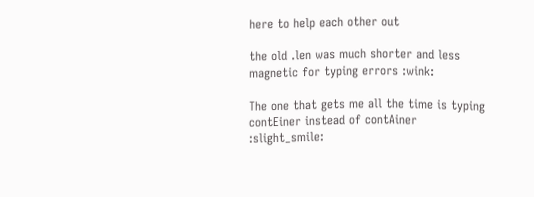here to help each other out

the old .len was much shorter and less magnetic for typing errors :wink:

The one that gets me all the time is typing contEiner instead of contAiner :slight_smile: